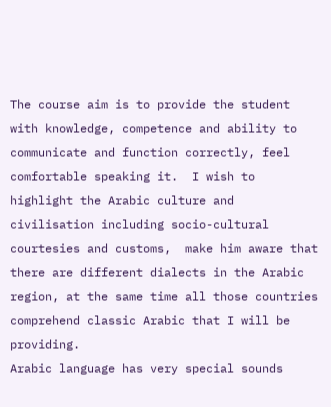The course aim is to provide the student with knowledge, competence and ability to communicate and function correctly, feel comfortable speaking it.  I wish to highlight the Arabic culture and civilisation including socio-cultural courtesies and customs,  make him aware that there are different dialects in the Arabic region, at the same time all those countries comprehend classic Arabic that I will be providing.
Arabic language has very special sounds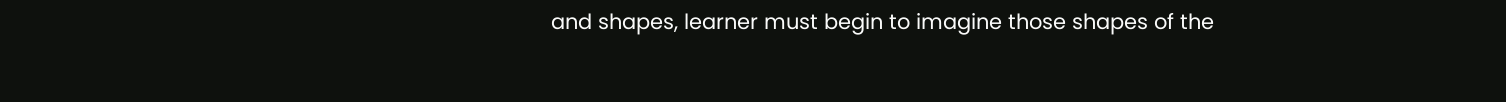and shapes, learner must begin to imagine those shapes of the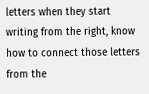letters when they start writing from the right, know how to connect those letters from the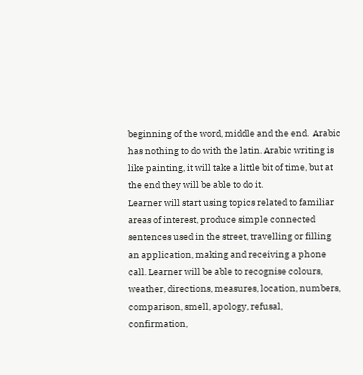beginning of the word, middle and the end.  Arabic has nothing to do with the latin. Arabic writing is like painting, it will take a little bit of time, but at the end they will be able to do it.
Learner will start using topics related to familiar areas of interest, produce simple connected sentences used in the street, travelling or filling an application, making and receiving a phone call. Learner will be able to recognise colours, weather, directions, measures, location, numbers, comparison, smell, apology, refusal, confirmation,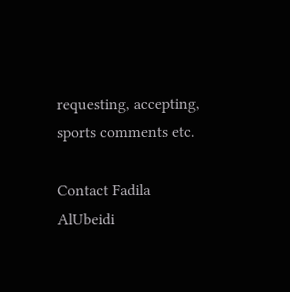requesting, accepting, sports comments etc.

Contact Fadila AlUbeidi